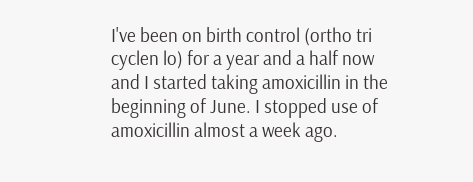I've been on birth control (ortho tri cyclen lo) for a year and a half now and I started taking amoxicillin in the beginning of June. I stopped use of amoxicillin almost a week ago.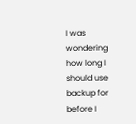I was wondering how long I should use backup for before I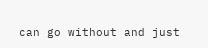can go without and just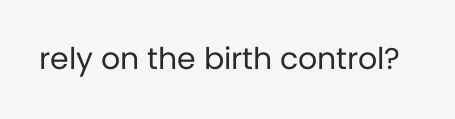rely on the birth control?